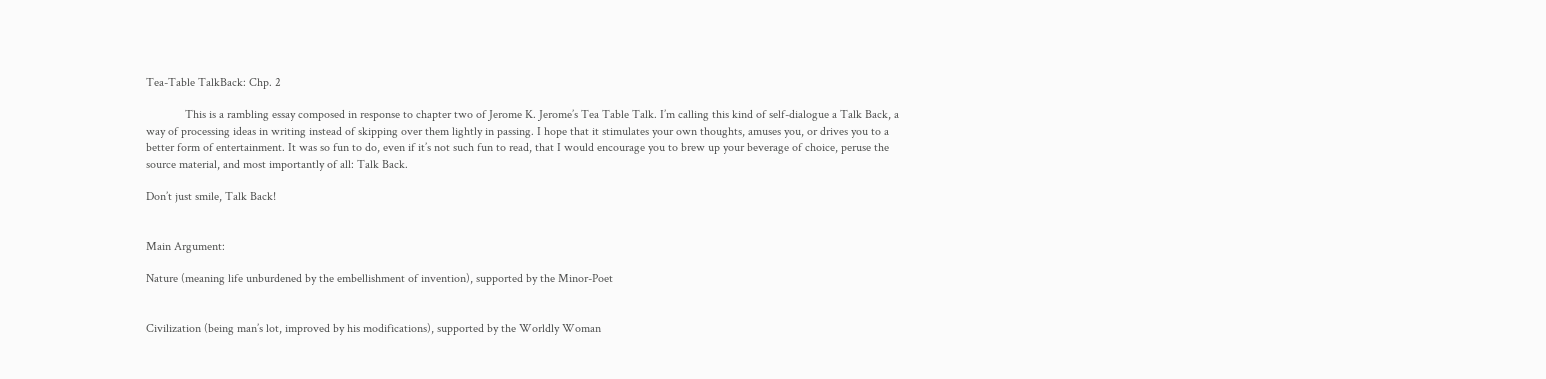Tea-Table TalkBack: Chp. 2

             This is a rambling essay composed in response to chapter two of Jerome K. Jerome’s Tea Table Talk. I’m calling this kind of self-dialogue a Talk Back, a way of processing ideas in writing instead of skipping over them lightly in passing. I hope that it stimulates your own thoughts, amuses you, or drives you to a better form of entertainment. It was so fun to do, even if it’s not such fun to read, that I would encourage you to brew up your beverage of choice, peruse the source material, and most importantly of all: Talk Back.

Don’t just smile, Talk Back!


Main Argument:

Nature (meaning life unburdened by the embellishment of invention), supported by the Minor-Poet


Civilization (being man’s lot, improved by his modifications), supported by the Worldly Woman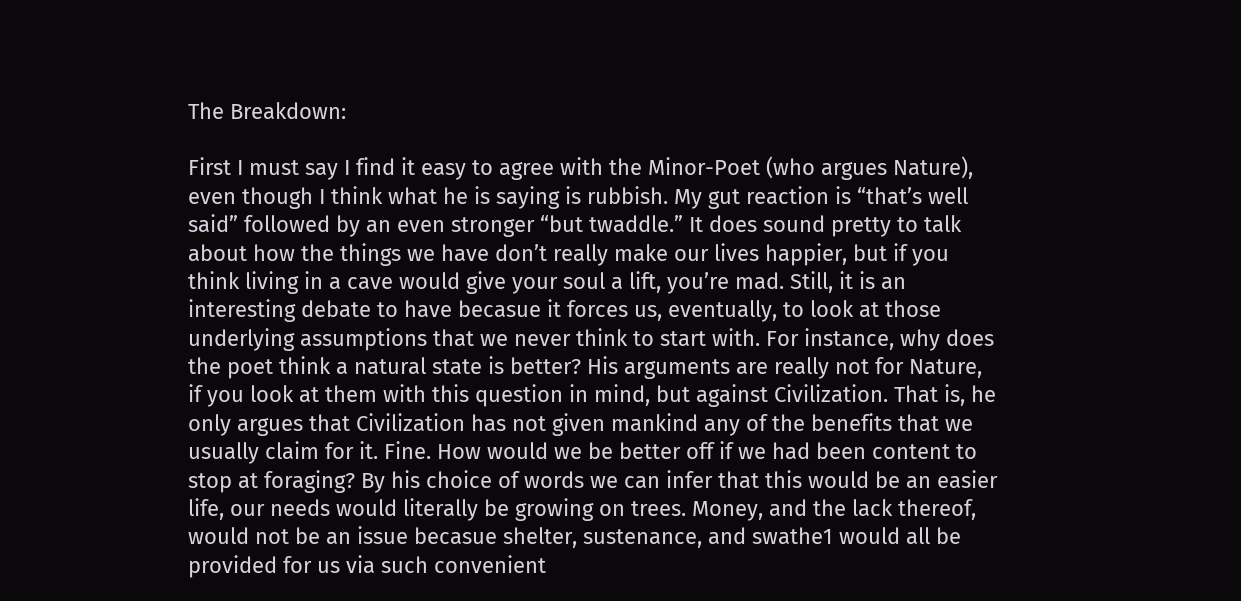The Breakdown:

First I must say I find it easy to agree with the Minor-Poet (who argues Nature), even though I think what he is saying is rubbish. My gut reaction is “that’s well said” followed by an even stronger “but twaddle.” It does sound pretty to talk about how the things we have don’t really make our lives happier, but if you think living in a cave would give your soul a lift, you’re mad. Still, it is an interesting debate to have becasue it forces us, eventually, to look at those underlying assumptions that we never think to start with. For instance, why does the poet think a natural state is better? His arguments are really not for Nature, if you look at them with this question in mind, but against Civilization. That is, he only argues that Civilization has not given mankind any of the benefits that we usually claim for it. Fine. How would we be better off if we had been content to stop at foraging? By his choice of words we can infer that this would be an easier life, our needs would literally be growing on trees. Money, and the lack thereof, would not be an issue becasue shelter, sustenance, and swathe1 would all be provided for us via such convenient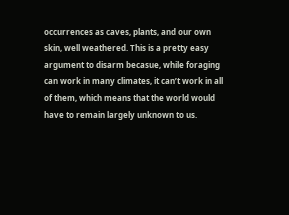occurrences as caves, plants, and our own skin, well weathered. This is a pretty easy argument to disarm becasue, while foraging can work in many climates, it can’t work in all of them, which means that the world would have to remain largely unknown to us.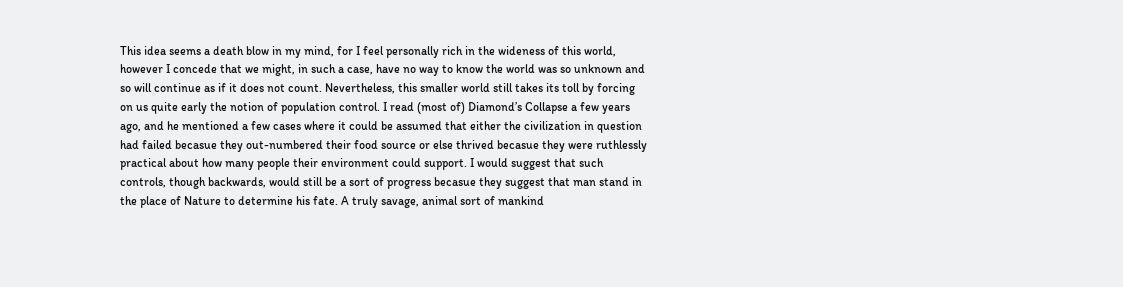This idea seems a death blow in my mind, for I feel personally rich in the wideness of this world, however I concede that we might, in such a case, have no way to know the world was so unknown and so will continue as if it does not count. Nevertheless, this smaller world still takes its toll by forcing on us quite early the notion of population control. I read (most of) Diamond’s Collapse a few years ago, and he mentioned a few cases where it could be assumed that either the civilization in question had failed becasue they out-numbered their food source or else thrived becasue they were ruthlessly practical about how many people their environment could support. I would suggest that such controls, though backwards, would still be a sort of progress becasue they suggest that man stand in the place of Nature to determine his fate. A truly savage, animal sort of mankind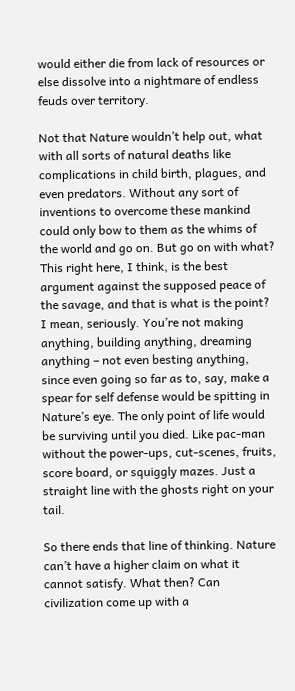would either die from lack of resources or else dissolve into a nightmare of endless feuds over territory.

Not that Nature wouldn’t help out, what with all sorts of natural deaths like complications in child birth, plagues, and even predators. Without any sort of inventions to overcome these mankind could only bow to them as the whims of the world and go on. But go on with what? This right here, I think, is the best argument against the supposed peace of the savage, and that is what is the point? I mean, seriously. You’re not making anything, building anything, dreaming anything – not even besting anything, since even going so far as to, say, make a spear for self defense would be spitting in Nature’s eye. The only point of life would be surviving until you died. Like pac-man without the power-ups, cut-scenes, fruits, score board, or squiggly mazes. Just a straight line with the ghosts right on your tail.

So there ends that line of thinking. Nature can’t have a higher claim on what it cannot satisfy. What then? Can civilization come up with a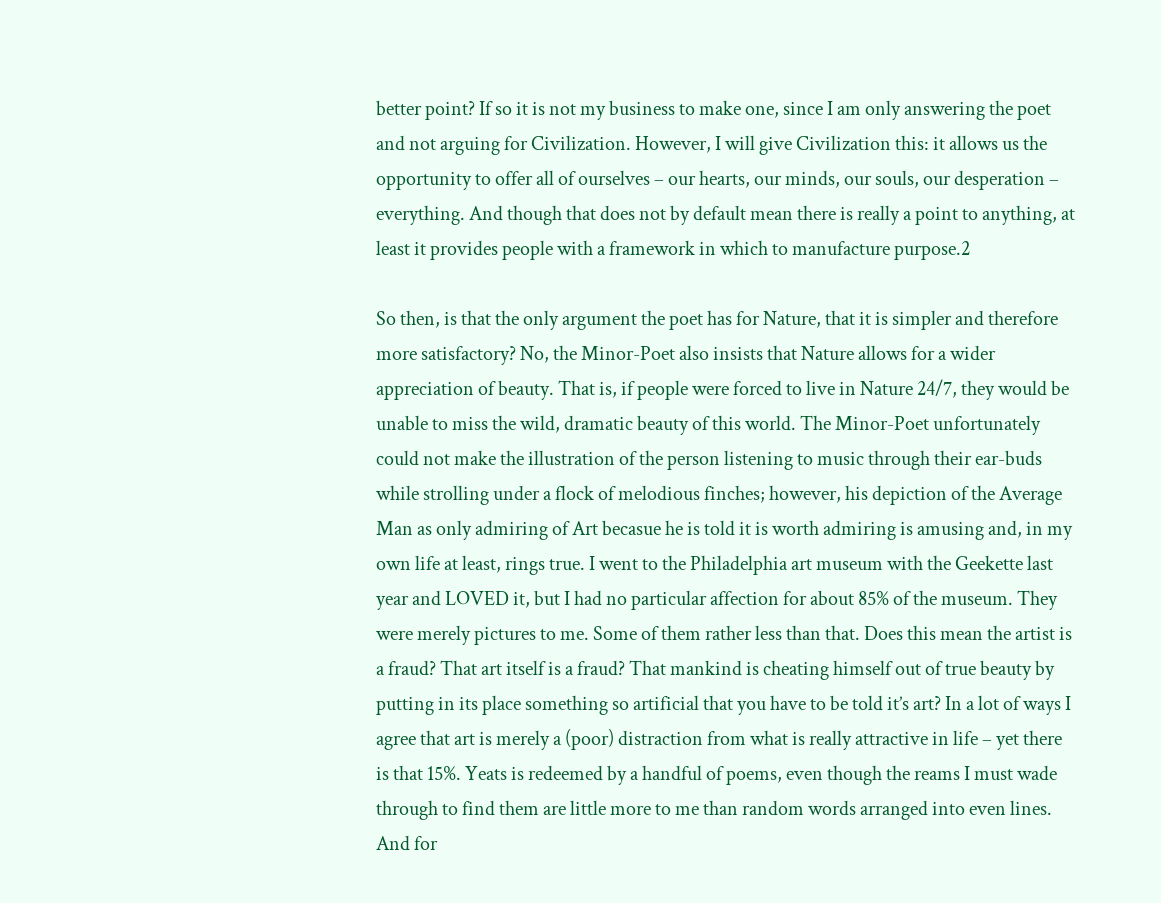better point? If so it is not my business to make one, since I am only answering the poet and not arguing for Civilization. However, I will give Civilization this: it allows us the opportunity to offer all of ourselves – our hearts, our minds, our souls, our desperation – everything. And though that does not by default mean there is really a point to anything, at least it provides people with a framework in which to manufacture purpose.2

So then, is that the only argument the poet has for Nature, that it is simpler and therefore more satisfactory? No, the Minor-Poet also insists that Nature allows for a wider appreciation of beauty. That is, if people were forced to live in Nature 24/7, they would be unable to miss the wild, dramatic beauty of this world. The Minor-Poet unfortunately could not make the illustration of the person listening to music through their ear-buds while strolling under a flock of melodious finches; however, his depiction of the Average Man as only admiring of Art becasue he is told it is worth admiring is amusing and, in my own life at least, rings true. I went to the Philadelphia art museum with the Geekette last year and LOVED it, but I had no particular affection for about 85% of the museum. They were merely pictures to me. Some of them rather less than that. Does this mean the artist is a fraud? That art itself is a fraud? That mankind is cheating himself out of true beauty by putting in its place something so artificial that you have to be told it’s art? In a lot of ways I agree that art is merely a (poor) distraction from what is really attractive in life – yet there is that 15%. Yeats is redeemed by a handful of poems, even though the reams I must wade through to find them are little more to me than random words arranged into even lines. And for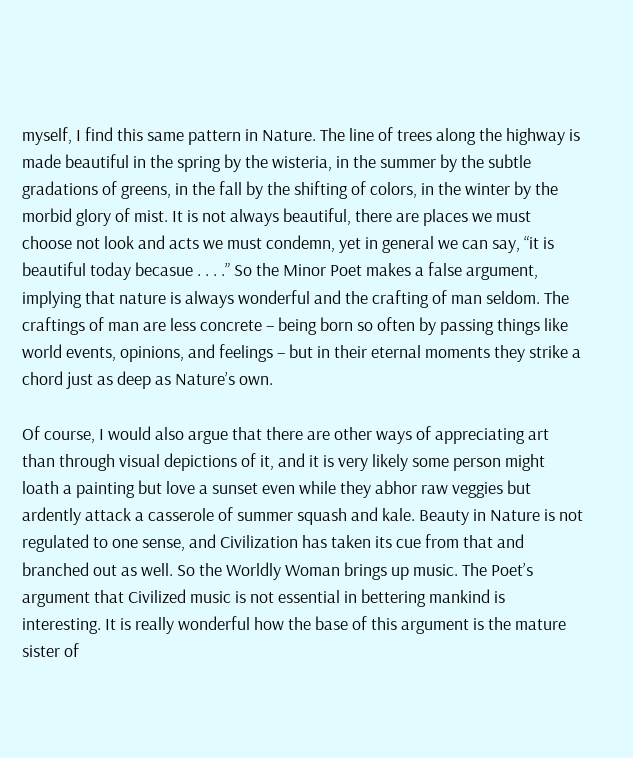myself, I find this same pattern in Nature. The line of trees along the highway is made beautiful in the spring by the wisteria, in the summer by the subtle gradations of greens, in the fall by the shifting of colors, in the winter by the morbid glory of mist. It is not always beautiful, there are places we must choose not look and acts we must condemn, yet in general we can say, “it is beautiful today becasue . . . .” So the Minor Poet makes a false argument, implying that nature is always wonderful and the crafting of man seldom. The craftings of man are less concrete – being born so often by passing things like world events, opinions, and feelings – but in their eternal moments they strike a chord just as deep as Nature’s own.

Of course, I would also argue that there are other ways of appreciating art than through visual depictions of it, and it is very likely some person might loath a painting but love a sunset even while they abhor raw veggies but ardently attack a casserole of summer squash and kale. Beauty in Nature is not regulated to one sense, and Civilization has taken its cue from that and branched out as well. So the Worldly Woman brings up music. The Poet’s argument that Civilized music is not essential in bettering mankind is interesting. It is really wonderful how the base of this argument is the mature sister of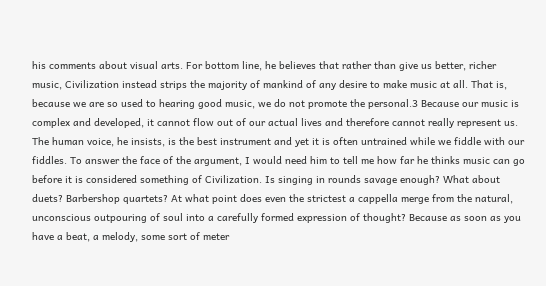his comments about visual arts. For bottom line, he believes that rather than give us better, richer music, Civilization instead strips the majority of mankind of any desire to make music at all. That is, because we are so used to hearing good music, we do not promote the personal.3 Because our music is complex and developed, it cannot flow out of our actual lives and therefore cannot really represent us. The human voice, he insists, is the best instrument and yet it is often untrained while we fiddle with our fiddles. To answer the face of the argument, I would need him to tell me how far he thinks music can go before it is considered something of Civilization. Is singing in rounds savage enough? What about duets? Barbershop quartets? At what point does even the strictest a cappella merge from the natural, unconscious outpouring of soul into a carefully formed expression of thought? Because as soon as you have a beat, a melody, some sort of meter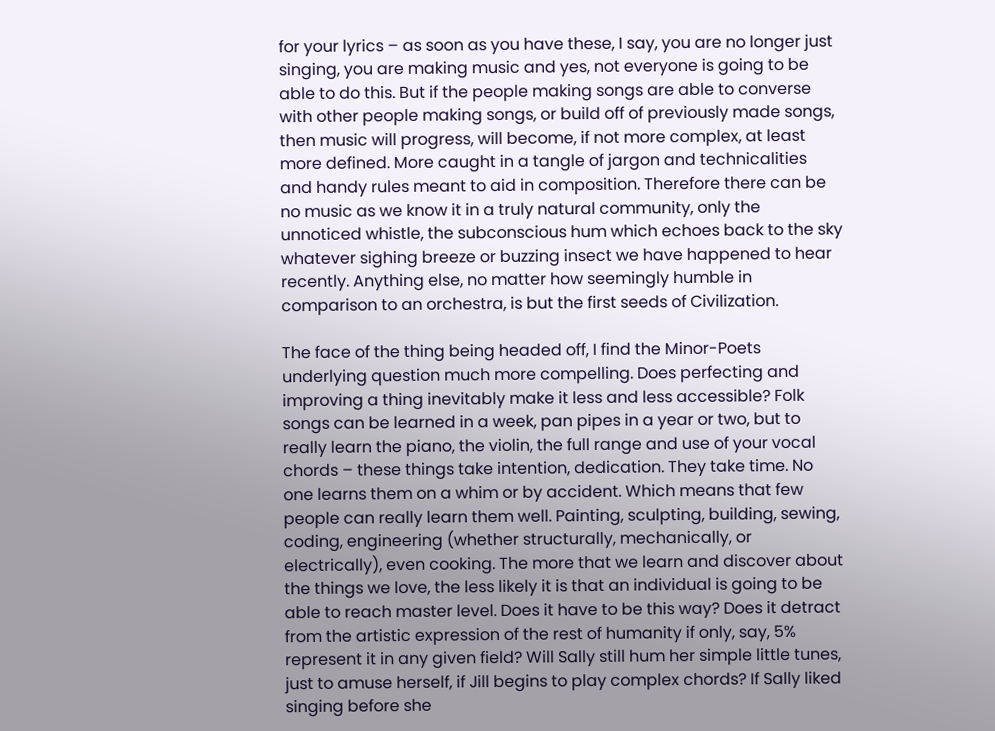for your lyrics – as soon as you have these, I say, you are no longer just singing, you are making music and yes, not everyone is going to be able to do this. But if the people making songs are able to converse with other people making songs, or build off of previously made songs, then music will progress, will become, if not more complex, at least more defined. More caught in a tangle of jargon and technicalities and handy rules meant to aid in composition. Therefore there can be no music as we know it in a truly natural community, only the unnoticed whistle, the subconscious hum which echoes back to the sky whatever sighing breeze or buzzing insect we have happened to hear recently. Anything else, no matter how seemingly humble in comparison to an orchestra, is but the first seeds of Civilization.

The face of the thing being headed off, I find the Minor-Poets underlying question much more compelling. Does perfecting and improving a thing inevitably make it less and less accessible? Folk songs can be learned in a week, pan pipes in a year or two, but to really learn the piano, the violin, the full range and use of your vocal chords – these things take intention, dedication. They take time. No one learns them on a whim or by accident. Which means that few people can really learn them well. Painting, sculpting, building, sewing, coding, engineering (whether structurally, mechanically, or electrically), even cooking. The more that we learn and discover about the things we love, the less likely it is that an individual is going to be able to reach master level. Does it have to be this way? Does it detract from the artistic expression of the rest of humanity if only, say, 5%  represent it in any given field? Will Sally still hum her simple little tunes, just to amuse herself, if Jill begins to play complex chords? If Sally liked singing before she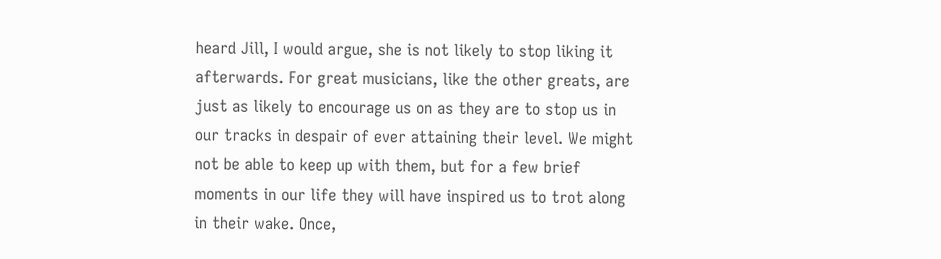heard Jill, I would argue, she is not likely to stop liking it afterwards. For great musicians, like the other greats, are just as likely to encourage us on as they are to stop us in our tracks in despair of ever attaining their level. We might not be able to keep up with them, but for a few brief moments in our life they will have inspired us to trot along in their wake. Once,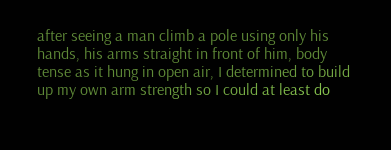after seeing a man climb a pole using only his hands, his arms straight in front of him, body tense as it hung in open air, I determined to build up my own arm strength so I could at least do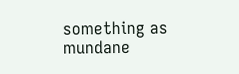something as mundane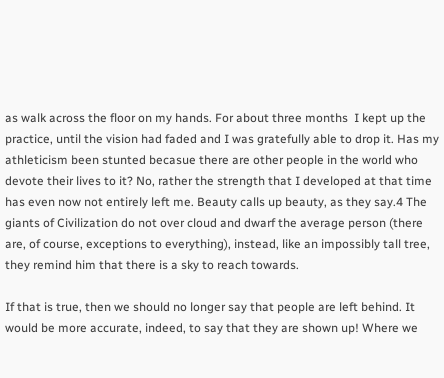as walk across the floor on my hands. For about three months  I kept up the practice, until the vision had faded and I was gratefully able to drop it. Has my athleticism been stunted becasue there are other people in the world who devote their lives to it? No, rather the strength that I developed at that time has even now not entirely left me. Beauty calls up beauty, as they say.4 The giants of Civilization do not over cloud and dwarf the average person (there are, of course, exceptions to everything), instead, like an impossibly tall tree, they remind him that there is a sky to reach towards.

If that is true, then we should no longer say that people are left behind. It would be more accurate, indeed, to say that they are shown up! Where we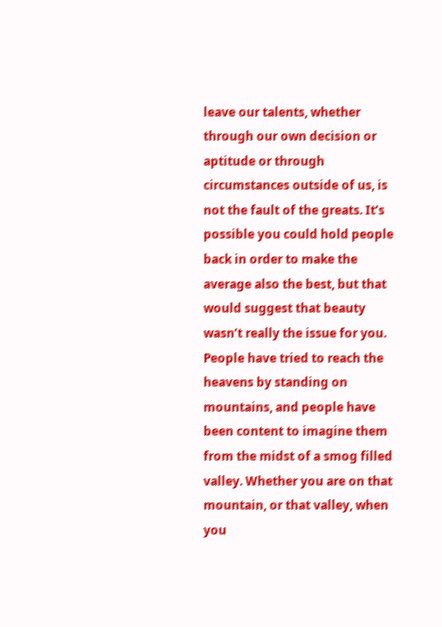leave our talents, whether through our own decision or aptitude or through circumstances outside of us, is not the fault of the greats. It’s possible you could hold people back in order to make the average also the best, but that would suggest that beauty wasn’t really the issue for you. People have tried to reach the heavens by standing on mountains, and people have been content to imagine them from the midst of a smog filled valley. Whether you are on that mountain, or that valley, when you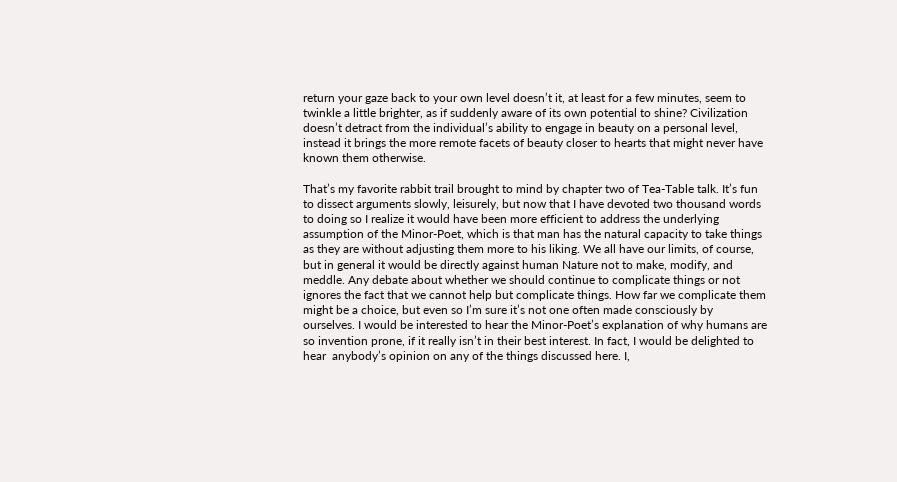return your gaze back to your own level doesn’t it, at least for a few minutes, seem to twinkle a little brighter, as if suddenly aware of its own potential to shine? Civilization doesn’t detract from the individual’s ability to engage in beauty on a personal level, instead it brings the more remote facets of beauty closer to hearts that might never have known them otherwise.

That’s my favorite rabbit trail brought to mind by chapter two of Tea-Table talk. It’s fun to dissect arguments slowly, leisurely, but now that I have devoted two thousand words to doing so I realize it would have been more efficient to address the underlying assumption of the Minor-Poet, which is that man has the natural capacity to take things as they are without adjusting them more to his liking. We all have our limits, of course, but in general it would be directly against human Nature not to make, modify, and meddle. Any debate about whether we should continue to complicate things or not ignores the fact that we cannot help but complicate things. How far we complicate them might be a choice, but even so I’m sure it’s not one often made consciously by ourselves. I would be interested to hear the Minor-Poet’s explanation of why humans are so invention prone, if it really isn’t in their best interest. In fact, I would be delighted to hear  anybody’s opinion on any of the things discussed here. I,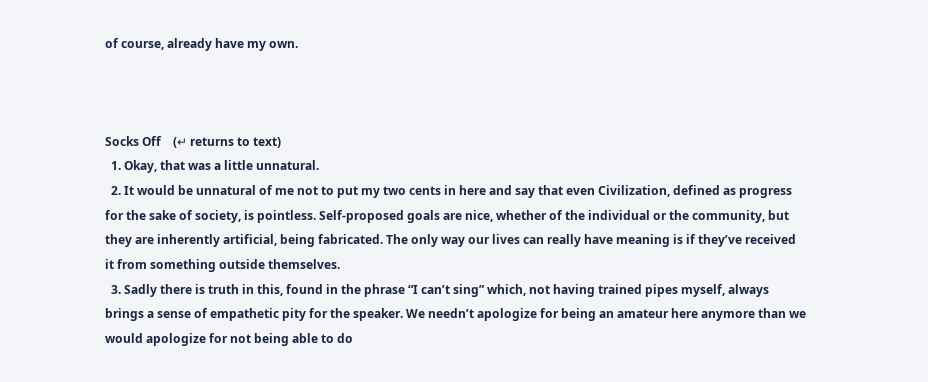of course, already have my own.



Socks Off    (↵ returns to text)
  1. Okay, that was a little unnatural.
  2. It would be unnatural of me not to put my two cents in here and say that even Civilization, defined as progress for the sake of society, is pointless. Self-proposed goals are nice, whether of the individual or the community, but they are inherently artificial, being fabricated. The only way our lives can really have meaning is if they’ve received it from something outside themselves.
  3. Sadly there is truth in this, found in the phrase “I can’t sing” which, not having trained pipes myself, always brings a sense of empathetic pity for the speaker. We needn’t apologize for being an amateur here anymore than we would apologize for not being able to do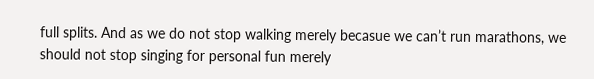full splits. And as we do not stop walking merely becasue we can’t run marathons, we should not stop singing for personal fun merely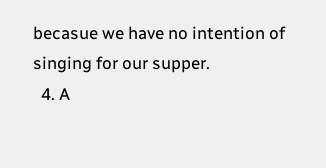becasue we have no intention of singing for our supper.
  4. A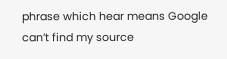phrase which hear means Google can’t find my source